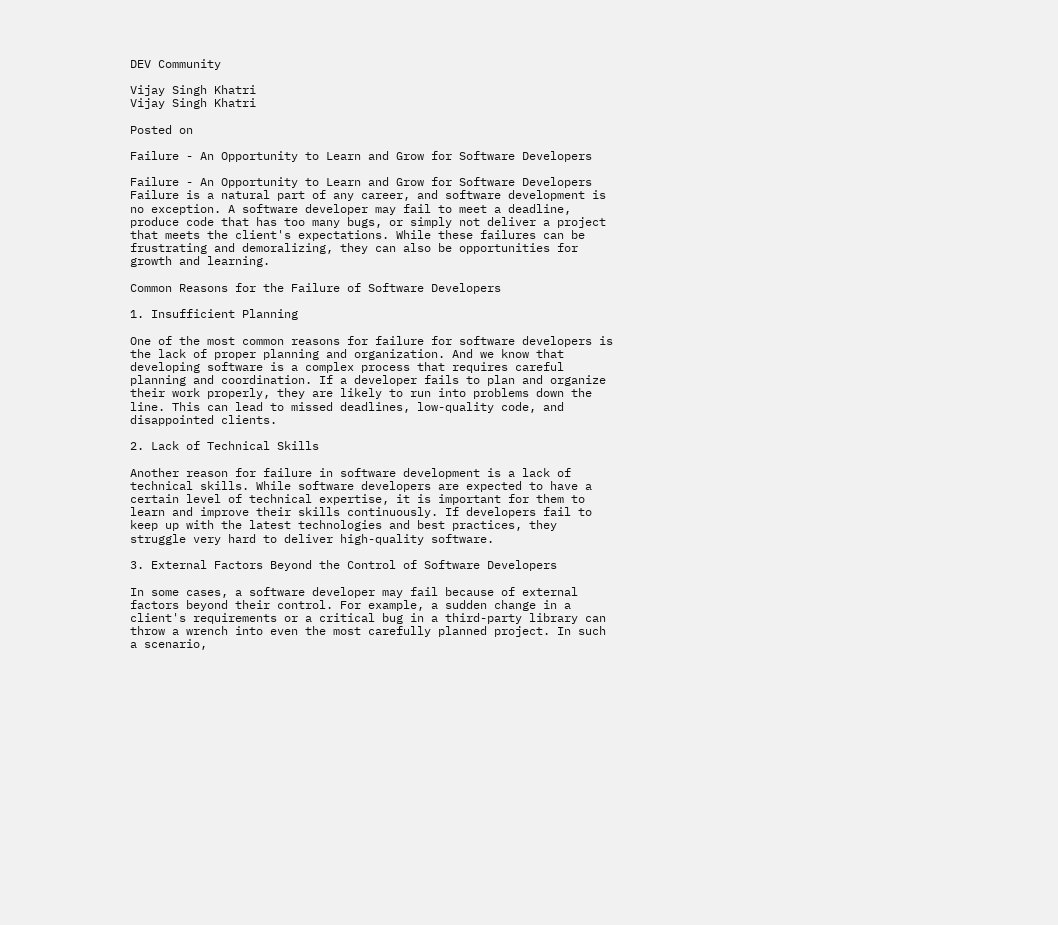DEV Community

Vijay Singh Khatri
Vijay Singh Khatri

Posted on

Failure - An Opportunity to Learn and Grow for Software Developers

Failure - An Opportunity to Learn and Grow for Software Developers
Failure is a natural part of any career, and software development is no exception. A software developer may fail to meet a deadline, produce code that has too many bugs, or simply not deliver a project that meets the client's expectations. While these failures can be frustrating and demoralizing, they can also be opportunities for growth and learning.

Common Reasons for the Failure of Software Developers

1. Insufficient Planning

One of the most common reasons for failure for software developers is the lack of proper planning and organization. And we know that developing software is a complex process that requires careful planning and coordination. If a developer fails to plan and organize their work properly, they are likely to run into problems down the line. This can lead to missed deadlines, low-quality code, and disappointed clients.

2. Lack of Technical Skills

Another reason for failure in software development is a lack of technical skills. While software developers are expected to have a certain level of technical expertise, it is important for them to learn and improve their skills continuously. If developers fail to keep up with the latest technologies and best practices, they struggle very hard to deliver high-quality software.

3. External Factors Beyond the Control of Software Developers

In some cases, a software developer may fail because of external factors beyond their control. For example, a sudden change in a client's requirements or a critical bug in a third-party library can throw a wrench into even the most carefully planned project. In such a scenario,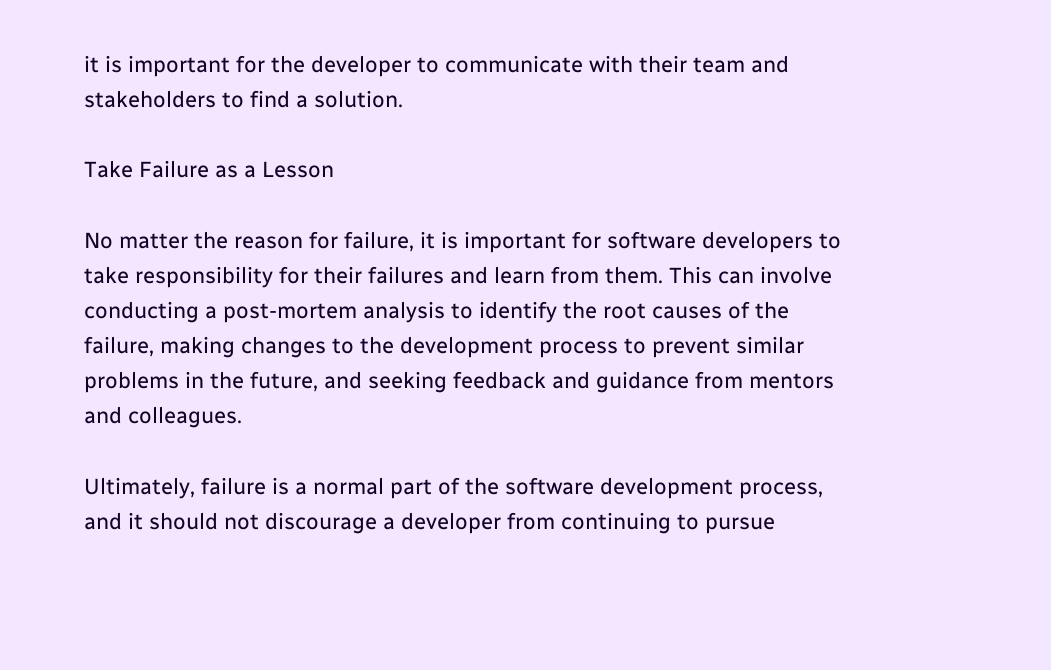it is important for the developer to communicate with their team and stakeholders to find a solution.

Take Failure as a Lesson

No matter the reason for failure, it is important for software developers to take responsibility for their failures and learn from them. This can involve conducting a post-mortem analysis to identify the root causes of the failure, making changes to the development process to prevent similar problems in the future, and seeking feedback and guidance from mentors and colleagues.

Ultimately, failure is a normal part of the software development process, and it should not discourage a developer from continuing to pursue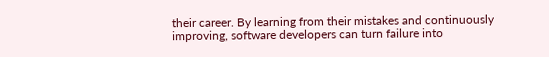their career. By learning from their mistakes and continuously improving, software developers can turn failure into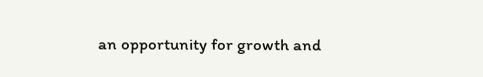an opportunity for growth and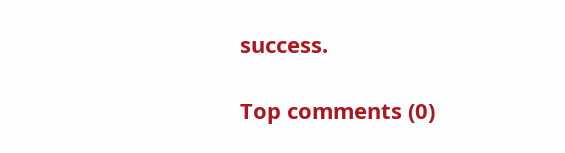success.

Top comments (0)